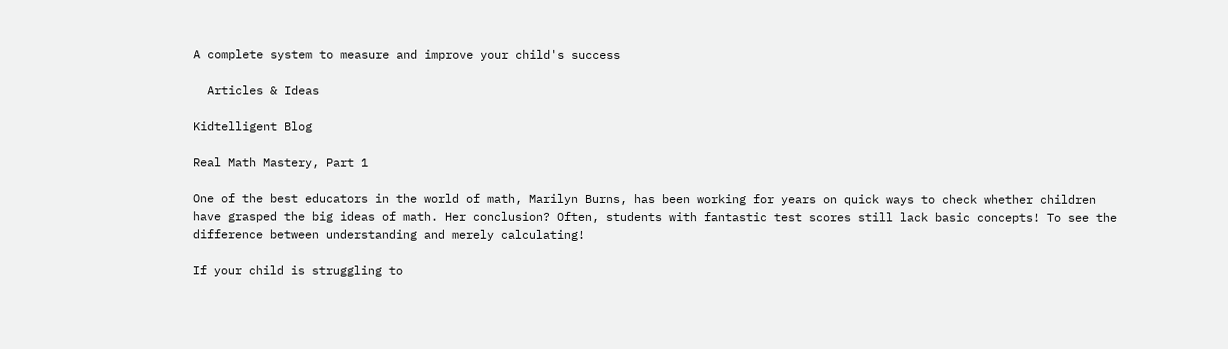A complete system to measure and improve your child's success

  Articles & Ideas

Kidtelligent Blog

Real Math Mastery, Part 1

One of the best educators in the world of math, Marilyn Burns, has been working for years on quick ways to check whether children have grasped the big ideas of math. Her conclusion? Often, students with fantastic test scores still lack basic concepts! To see the difference between understanding and merely calculating!

If your child is struggling to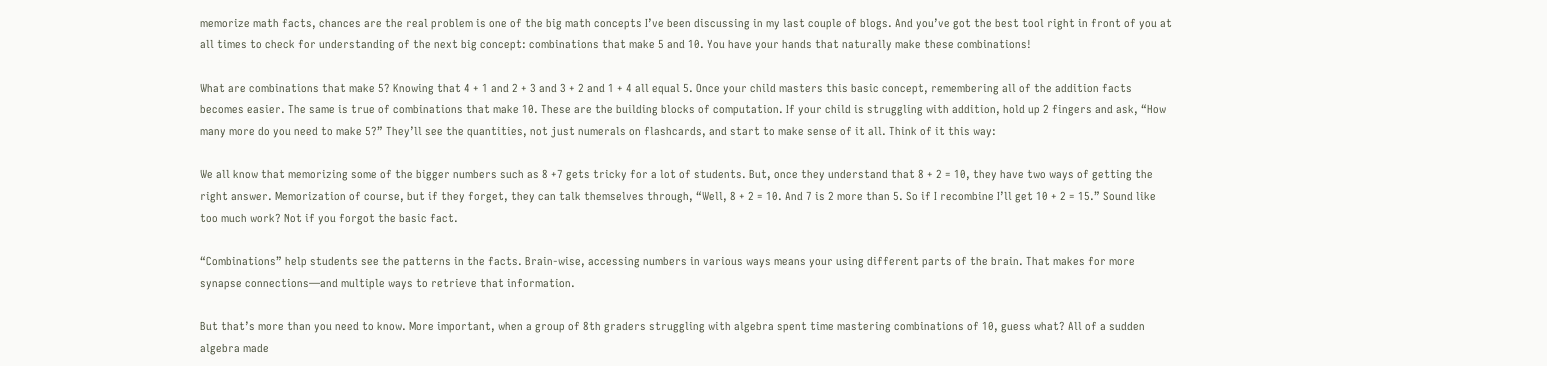memorize math facts, chances are the real problem is one of the big math concepts I’ve been discussing in my last couple of blogs. And you’ve got the best tool right in front of you at all times to check for understanding of the next big concept: combinations that make 5 and 10. You have your hands that naturally make these combinations!

What are combinations that make 5? Knowing that 4 + 1 and 2 + 3 and 3 + 2 and 1 + 4 all equal 5. Once your child masters this basic concept, remembering all of the addition facts becomes easier. The same is true of combinations that make 10. These are the building blocks of computation. If your child is struggling with addition, hold up 2 fingers and ask, “How many more do you need to make 5?” They’ll see the quantities, not just numerals on flashcards, and start to make sense of it all. Think of it this way:

We all know that memorizing some of the bigger numbers such as 8 +7 gets tricky for a lot of students. But, once they understand that 8 + 2 = 10, they have two ways of getting the right answer. Memorization of course, but if they forget, they can talk themselves through, “Well, 8 + 2 = 10. And 7 is 2 more than 5. So if I recombine I’ll get 10 + 2 = 15.” Sound like too much work? Not if you forgot the basic fact.

“Combinations” help students see the patterns in the facts. Brain-wise, accessing numbers in various ways means your using different parts of the brain. That makes for more synapse connections—and multiple ways to retrieve that information.

But that’s more than you need to know. More important, when a group of 8th graders struggling with algebra spent time mastering combinations of 10, guess what? All of a sudden algebra made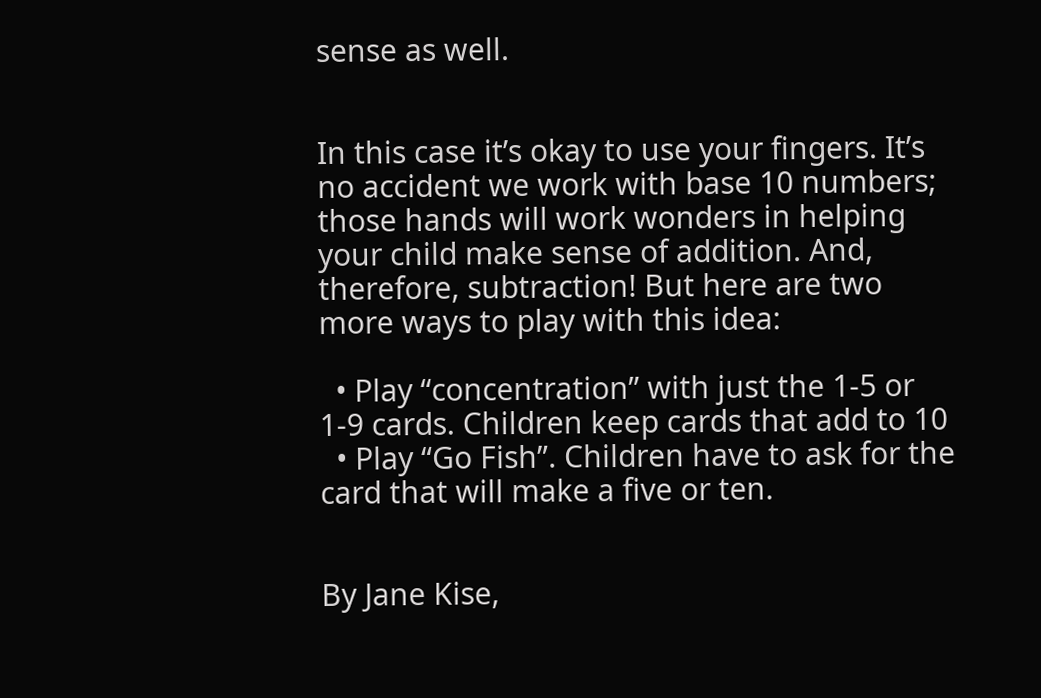sense as well.


In this case it’s okay to use your fingers. It’s no accident we work with base 10 numbers; those hands will work wonders in helping your child make sense of addition. And, therefore, subtraction! But here are two more ways to play with this idea:

  • Play “concentration” with just the 1-5 or 1-9 cards. Children keep cards that add to 10
  • Play “Go Fish”. Children have to ask for the card that will make a five or ten.


By Jane Kise,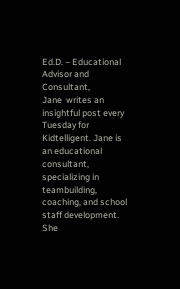Ed.D. – Educational Advisor and Consultant,
Jane  writes an insightful post every Tuesday for Kidtelligent. Jane is an educational consultant, specializing in teambuilding, coaching, and school staff development. She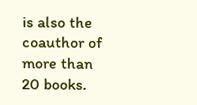is also the coauthor of more than 20 books.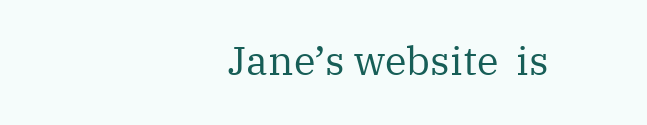Jane’s website  is